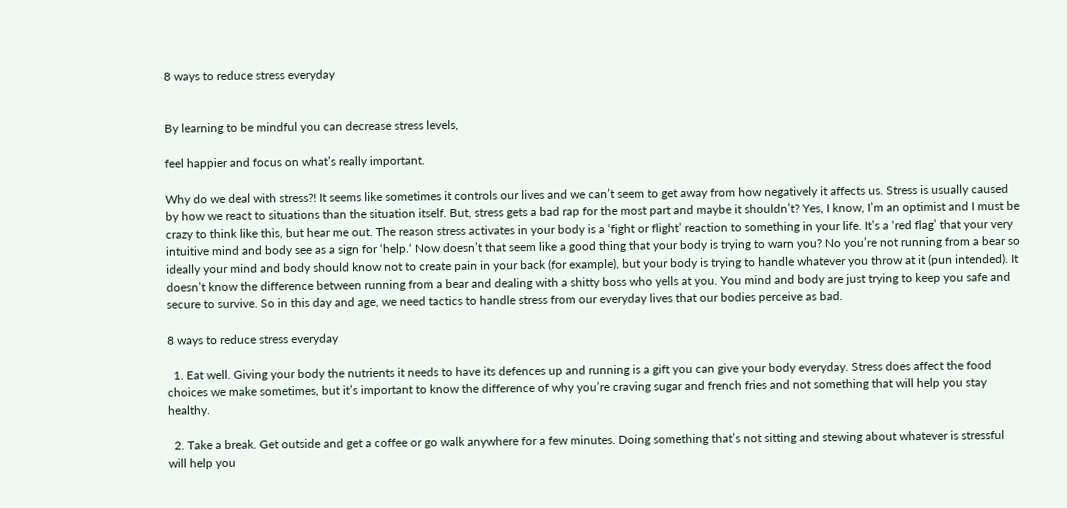8 ways to reduce stress everyday


By learning to be mindful you can decrease stress levels,

feel happier and focus on what’s really important.

Why do we deal with stress?! It seems like sometimes it controls our lives and we can’t seem to get away from how negatively it affects us. Stress is usually caused by how we react to situations than the situation itself. But, stress gets a bad rap for the most part and maybe it shouldn’t? Yes, I know, I’m an optimist and I must be crazy to think like this, but hear me out. The reason stress activates in your body is a ‘fight or flight’ reaction to something in your life. It’s a ‘red flag’ that your very intuitive mind and body see as a sign for ‘help.‘ Now doesn’t that seem like a good thing that your body is trying to warn you? No you’re not running from a bear so ideally your mind and body should know not to create pain in your back (for example), but your body is trying to handle whatever you throw at it (pun intended). It doesn’t know the difference between running from a bear and dealing with a shitty boss who yells at you. You mind and body are just trying to keep you safe and secure to survive. So in this day and age, we need tactics to handle stress from our everyday lives that our bodies perceive as bad.

8 ways to reduce stress everyday

  1. Eat well. Giving your body the nutrients it needs to have its defences up and running is a gift you can give your body everyday. Stress does affect the food choices we make sometimes, but it’s important to know the difference of why you’re craving sugar and french fries and not something that will help you stay healthy.

  2. Take a break. Get outside and get a coffee or go walk anywhere for a few minutes. Doing something that’s not sitting and stewing about whatever is stressful will help you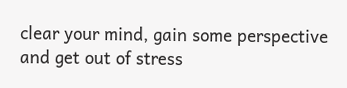clear your mind, gain some perspective and get out of stress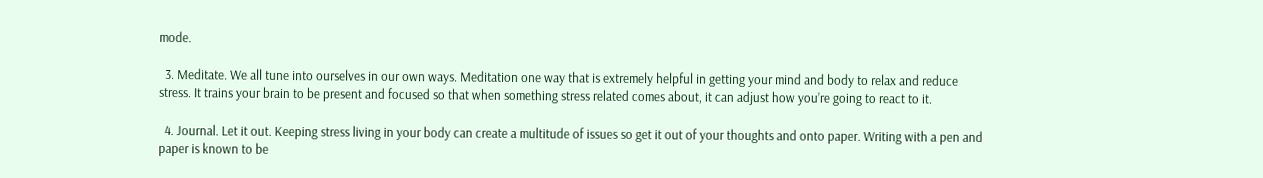mode.

  3. Meditate. We all tune into ourselves in our own ways. Meditation one way that is extremely helpful in getting your mind and body to relax and reduce stress. It trains your brain to be present and focused so that when something stress related comes about, it can adjust how you’re going to react to it.

  4. Journal. Let it out. Keeping stress living in your body can create a multitude of issues so get it out of your thoughts and onto paper. Writing with a pen and paper is known to be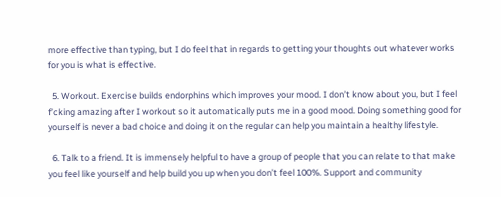more effective than typing, but I do feel that in regards to getting your thoughts out whatever works for you is what is effective.

  5. Workout. Exercise builds endorphins which improves your mood. I don’t know about you, but I feel f’cking amazing after I workout so it automatically puts me in a good mood. Doing something good for yourself is never a bad choice and doing it on the regular can help you maintain a healthy lifestyle.

  6. Talk to a friend. It is immensely helpful to have a group of people that you can relate to that make you feel like yourself and help build you up when you don’t feel 100%. Support and community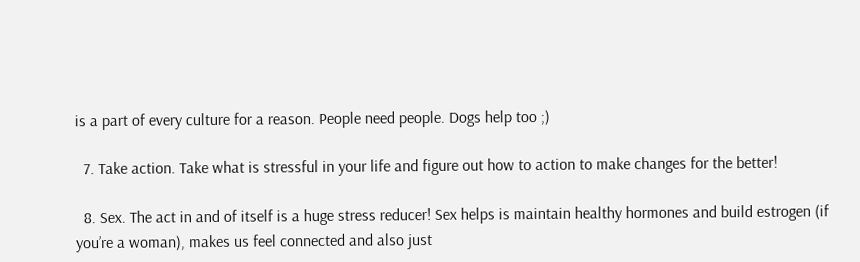is a part of every culture for a reason. People need people. Dogs help too ;)

  7. Take action. Take what is stressful in your life and figure out how to action to make changes for the better!

  8. Sex. The act in and of itself is a huge stress reducer! Sex helps is maintain healthy hormones and build estrogen (if you’re a woman), makes us feel connected and also just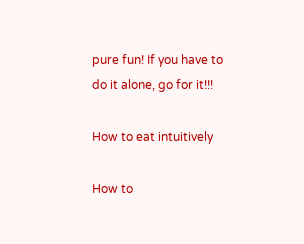pure fun! If you have to do it alone, go for it!!!

How to eat intuitively

How to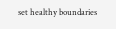set healthy boundaries